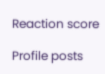Reaction score

Profile posts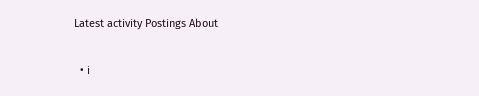Latest activity Postings About

  • i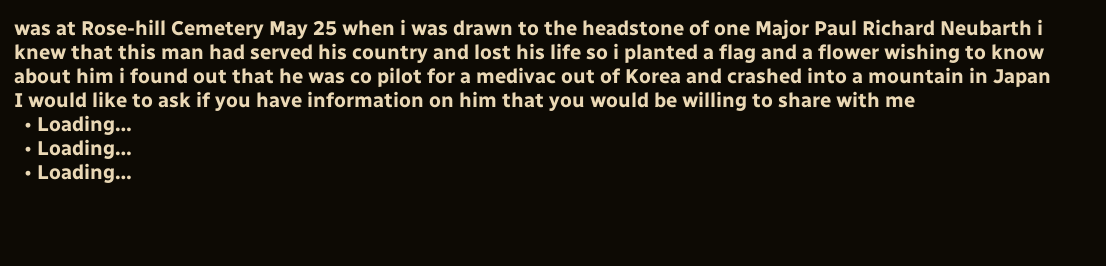was at Rose-hill Cemetery May 25 when i was drawn to the headstone of one Major Paul Richard Neubarth i knew that this man had served his country and lost his life so i planted a flag and a flower wishing to know about him i found out that he was co pilot for a medivac out of Korea and crashed into a mountain in Japan I would like to ask if you have information on him that you would be willing to share with me
  • Loading…
  • Loading…
  • Loading…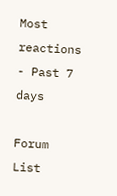Most reactions - Past 7 days

Forum List